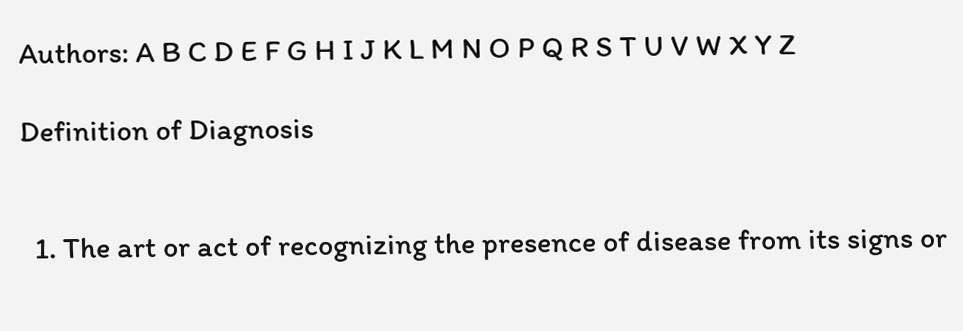Authors: A B C D E F G H I J K L M N O P Q R S T U V W X Y Z

Definition of Diagnosis


  1. The art or act of recognizing the presence of disease from its signs or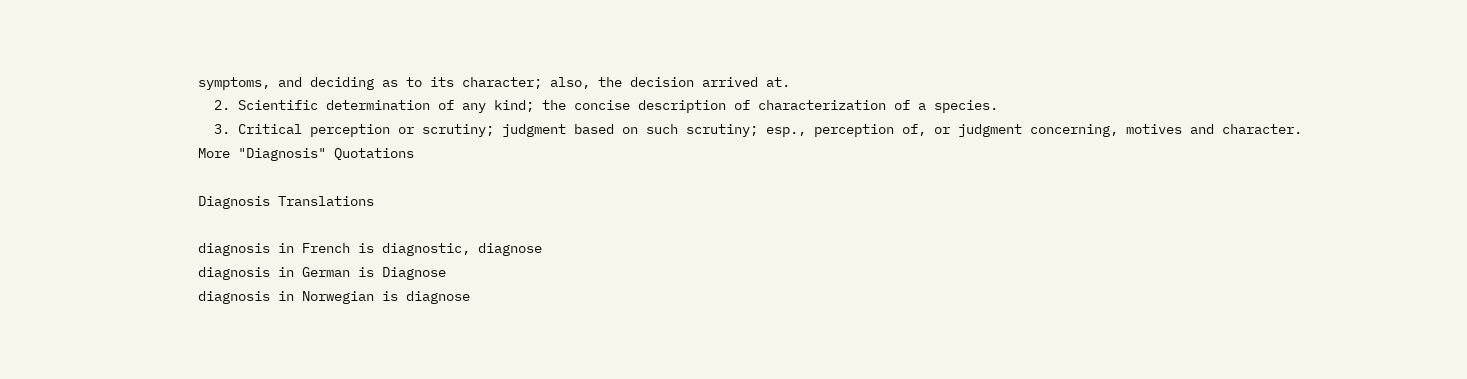symptoms, and deciding as to its character; also, the decision arrived at.
  2. Scientific determination of any kind; the concise description of characterization of a species.
  3. Critical perception or scrutiny; judgment based on such scrutiny; esp., perception of, or judgment concerning, motives and character.
More "Diagnosis" Quotations

Diagnosis Translations

diagnosis in French is diagnostic, diagnose
diagnosis in German is Diagnose
diagnosis in Norwegian is diagnose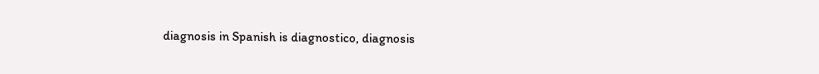diagnosis in Spanish is diagnostico, diagnosis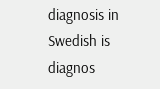diagnosis in Swedish is diagnos